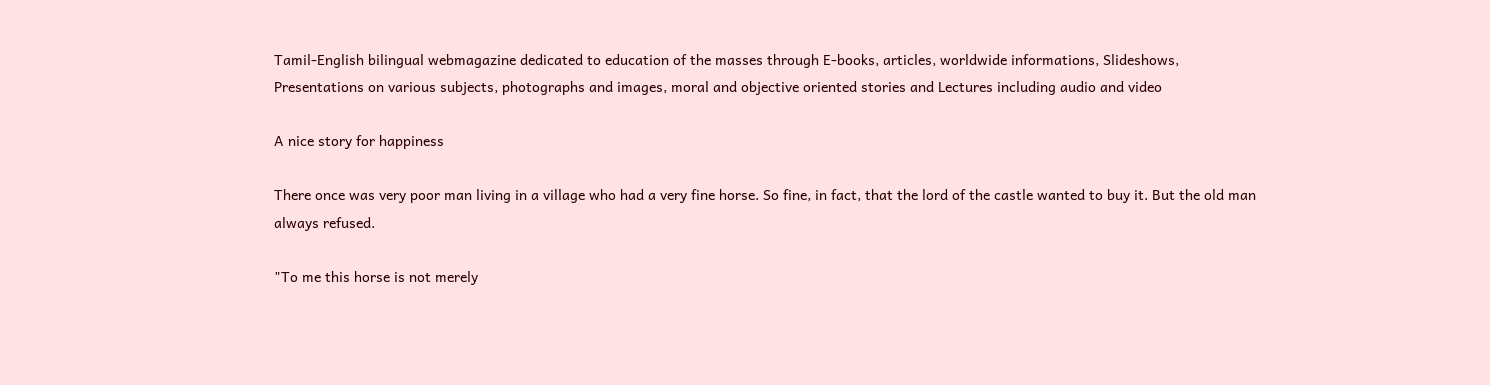Tamil-English bilingual webmagazine dedicated to education of the masses through E-books, articles, worldwide informations, Slideshows, Presentations on various subjects, photographs and images, moral and objective oriented stories and Lectures including audio and video

A nice story for happiness

There once was very poor man living in a village who had a very fine horse. So fine, in fact, that the lord of the castle wanted to buy it. But the old man always refused.

"To me this horse is not merely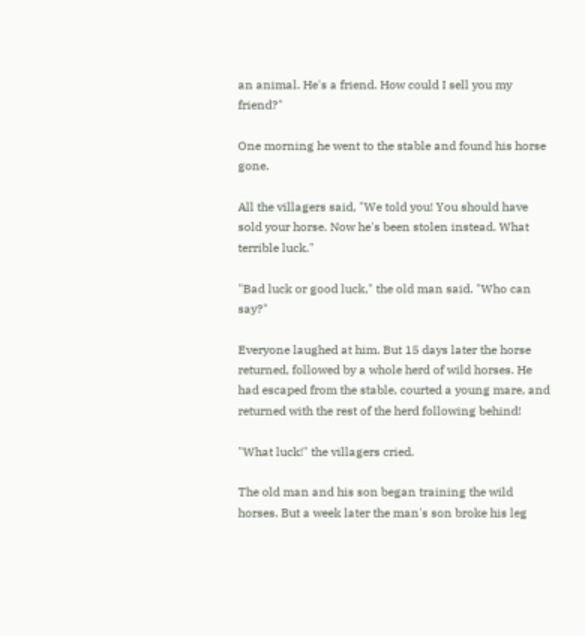an animal. He's a friend. How could I sell you my friend?"

One morning he went to the stable and found his horse gone.

All the villagers said, "We told you! You should have sold your horse. Now he's been stolen instead. What terrible luck."

"Bad luck or good luck," the old man said. "Who can say?"

Everyone laughed at him. But 15 days later the horse returned, followed by a whole herd of wild horses. He had escaped from the stable, courted a young mare, and returned with the rest of the herd following behind!

"What luck!" the villagers cried.

The old man and his son began training the wild horses. But a week later the man's son broke his leg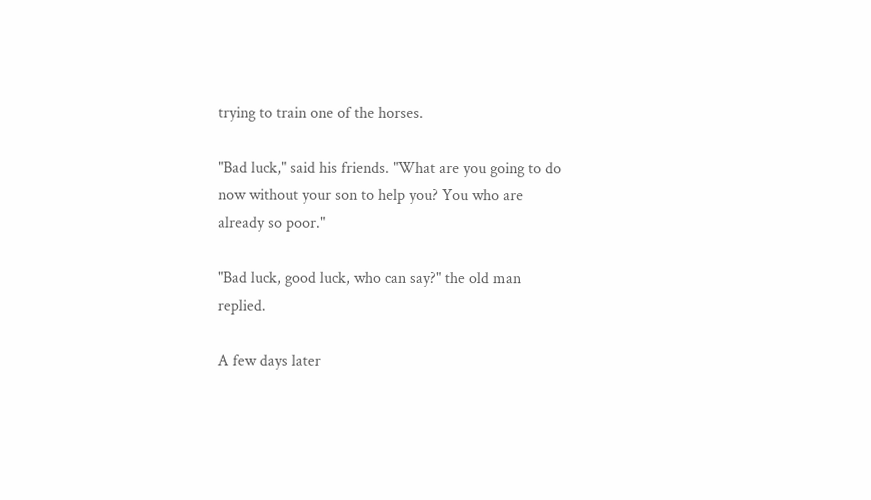trying to train one of the horses.

"Bad luck," said his friends. "What are you going to do now without your son to help you? You who are already so poor."

"Bad luck, good luck, who can say?" the old man replied.

A few days later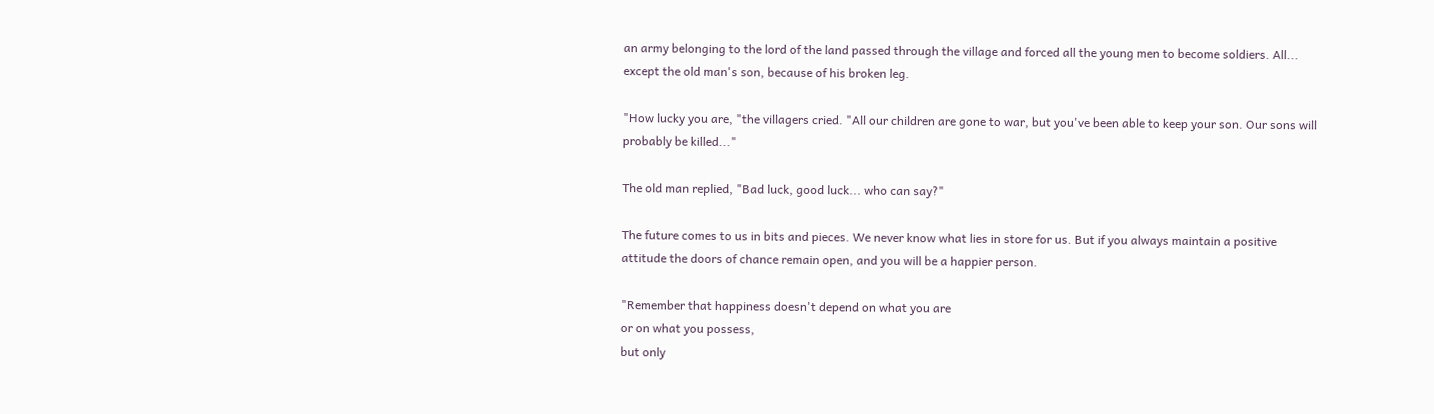an army belonging to the lord of the land passed through the village and forced all the young men to become soldiers. All... except the old man's son, because of his broken leg.

"How lucky you are, "the villagers cried. "All our children are gone to war, but you've been able to keep your son. Our sons will probably be killed..."

The old man replied, "Bad luck, good luck... who can say?"

The future comes to us in bits and pieces. We never know what lies in store for us. But if you always maintain a positive attitude the doors of chance remain open, and you will be a happier person.

"Remember that happiness doesn't depend on what you are
or on what you possess,
but only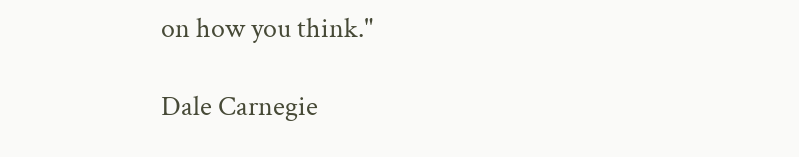on how you think."

Dale Carnegie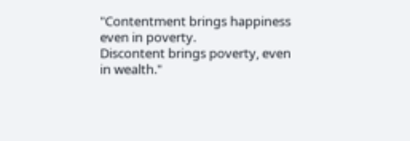"Contentment brings happiness even in poverty.
Discontent brings poverty, even in wealth."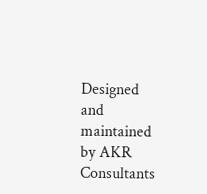Designed and maintained by AKR Consultants